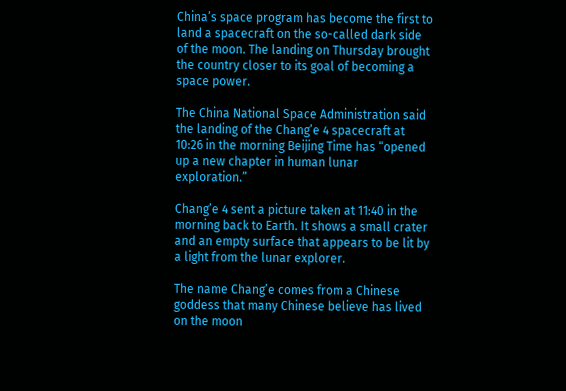China’s space program has become the first to land a spacecraft on the so-called dark side of the moon. The landing on Thursday brought the country closer to its goal of becoming a space power.

The China National Space Administration said the landing of the Chang’e 4 spacecraft at 10:26 in the morning Beijing Time has “opened up a new chapter in human lunar exploration.”

Chang’e 4 sent a picture taken at 11:40 in the morning back to Earth. It shows a small crater and an empty surface that appears to be lit by a light from the lunar explorer.

The name Chang’e comes from a Chinese goddess that many Chinese believe has lived on the moon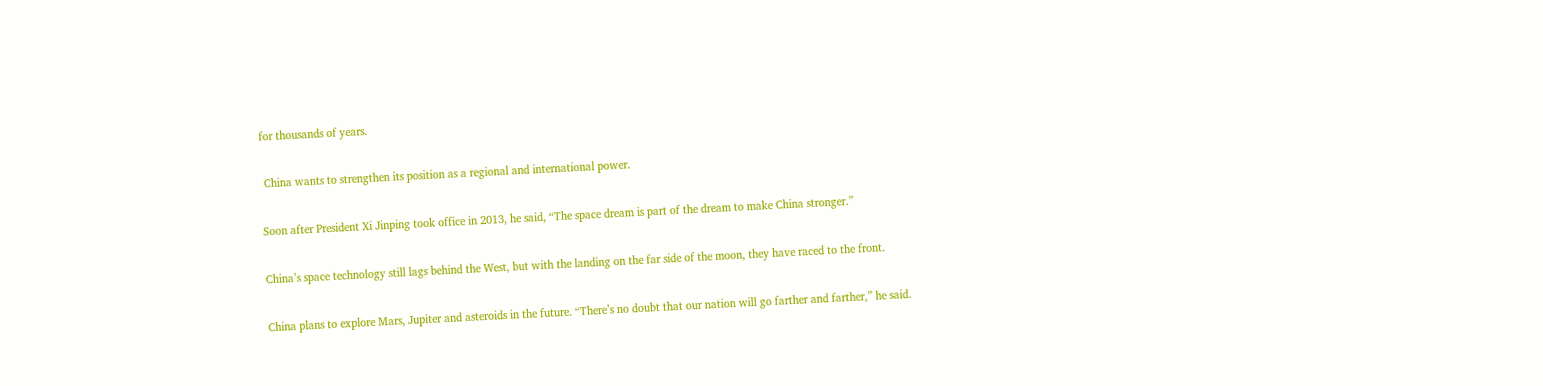for thousands of years.

 China wants to strengthen its position as a regional and international power.

Soon after President Xi Jinping took office in 2013, he said, “The space dream is part of the dream to make China stronger.”

China’s space technology still lags behind the West, but with the landing on the far side of the moon, they have raced to the front.

China plans to explore Mars, Jupiter and asteroids in the future. “There’s no doubt that our nation will go farther and farther,” he said.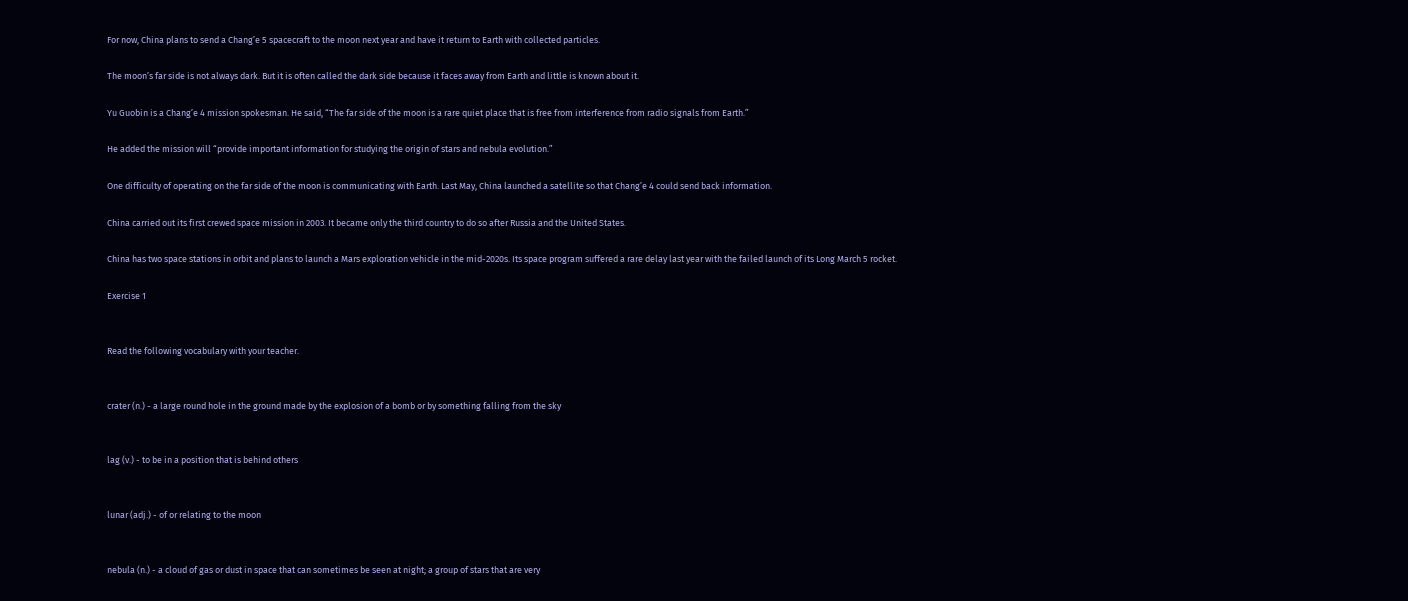For now, China plans to send a Chang’e 5 spacecraft to the moon next year and have it return to Earth with collected particles.

The moon’s far side is not always dark. But it is often called the dark side because it faces away from Earth and little is known about it.

Yu Guobin is a Chang’e 4 mission spokesman. He said, “The far side of the moon is a rare quiet place that is free from interference from radio signals from Earth.”

He added the mission will “provide important information for studying the origin of stars and nebula evolution.”

One difficulty of operating on the far side of the moon is communicating with Earth. Last May, China launched a satellite so that Chang’e 4 could send back information.

China carried out its first crewed space mission in 2003. It became only the third country to do so after Russia and the United States.

China has two space stations in orbit and plans to launch a Mars exploration vehicle in the mid-2020s. Its space program suffered a rare delay last year with the failed launch of its Long March 5 rocket.

Exercise 1


Read the following vocabulary with your teacher.


crater (n.) - a large round hole in the ground made by the explosion of a bomb or by something falling from the sky


lag (v.) - to be in a position that is behind others


lunar (adj.) - of or relating to the moon


nebula (n.) - a cloud of gas or dust in space that can sometimes be seen at night; a group of stars that are very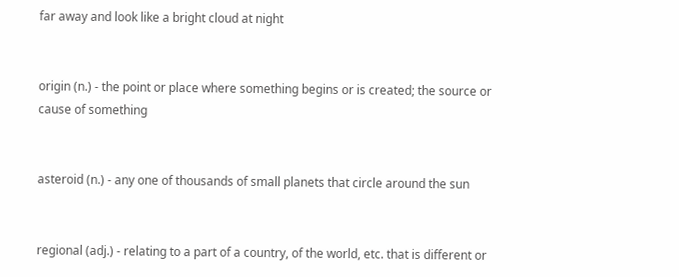far away and look like a bright cloud at night


origin (n.) - the point or place where something begins or is created; the source or cause of something


asteroid (n.) - any one of thousands of small planets that circle around the sun


regional (adj.) - relating to a part of a country, of the world, etc. that is different or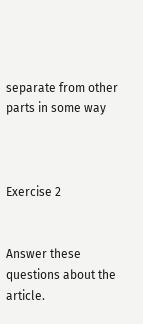separate from other parts in some way



Exercise 2


Answer these questions about the article.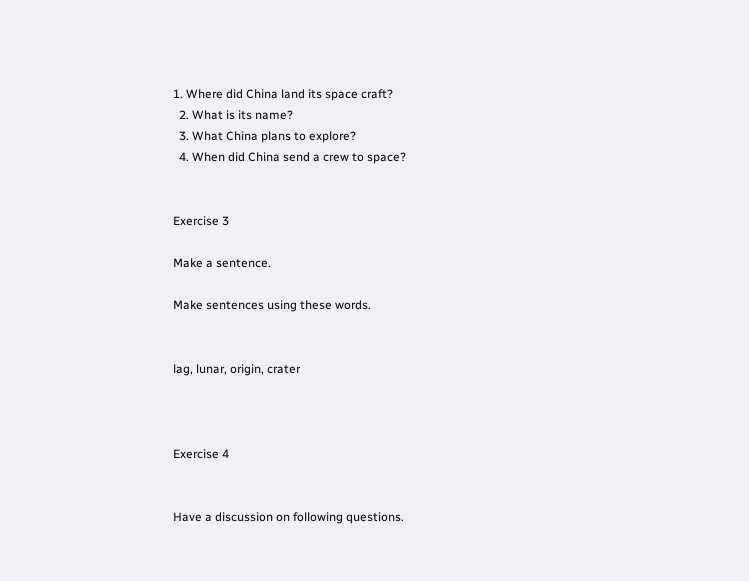1. Where did China land its space craft?
  2. What is its name?
  3. What China plans to explore?
  4. When did China send a crew to space?


Exercise 3

Make a sentence.

Make sentences using these words.


lag, lunar, origin, crater



Exercise 4


Have a discussion on following questions.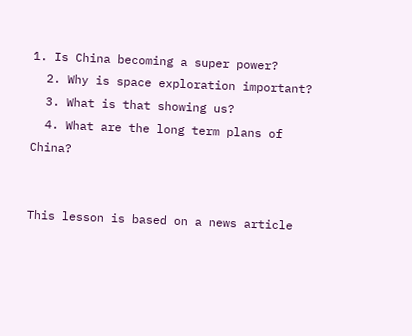1. Is China becoming a super power?
  2. Why is space exploration important?
  3. What is that showing us?
  4. What are the long term plans of China?


This lesson is based on a news article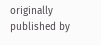originally published by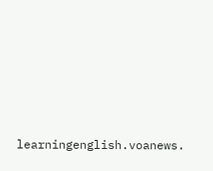learningenglish.voanews.